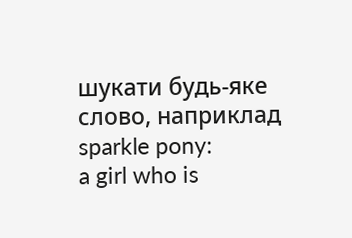шукати будь-яке слово, наприклад sparkle pony:
a girl who is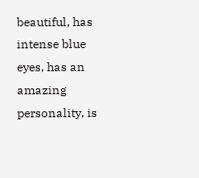beautiful, has intense blue eyes, has an amazing personality, is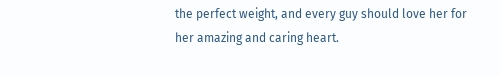the perfect weight, and every guy should love her for her amazing and caring heart.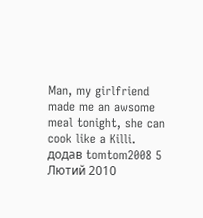Man, my girlfriend made me an awsome meal tonight, she can cook like a Killi.
додав tomtom2008 5 Лютий 2010